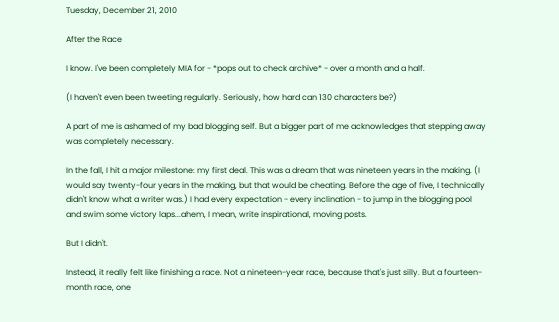Tuesday, December 21, 2010

After the Race

I know. I've been completely MIA for - *pops out to check archive* - over a month and a half.

(I haven't even been tweeting regularly. Seriously, how hard can 130 characters be?)

A part of me is ashamed of my bad blogging self. But a bigger part of me acknowledges that stepping away was completely necessary.

In the fall, I hit a major milestone: my first deal. This was a dream that was nineteen years in the making. (I would say twenty-four years in the making, but that would be cheating. Before the age of five, I technically didn't know what a writer was.) I had every expectation - every inclination - to jump in the blogging pool and swim some victory laps...ahem, I mean, write inspirational, moving posts.

But I didn't.

Instead, it really felt like finishing a race. Not a nineteen-year race, because that's just silly. But a fourteen-month race, one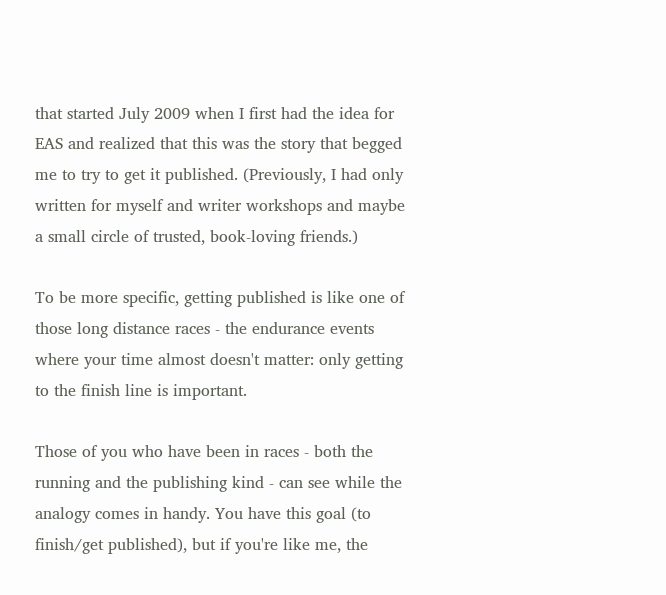that started July 2009 when I first had the idea for EAS and realized that this was the story that begged me to try to get it published. (Previously, I had only written for myself and writer workshops and maybe a small circle of trusted, book-loving friends.)

To be more specific, getting published is like one of those long distance races - the endurance events where your time almost doesn't matter: only getting to the finish line is important.

Those of you who have been in races - both the running and the publishing kind - can see while the analogy comes in handy. You have this goal (to finish/get published), but if you're like me, the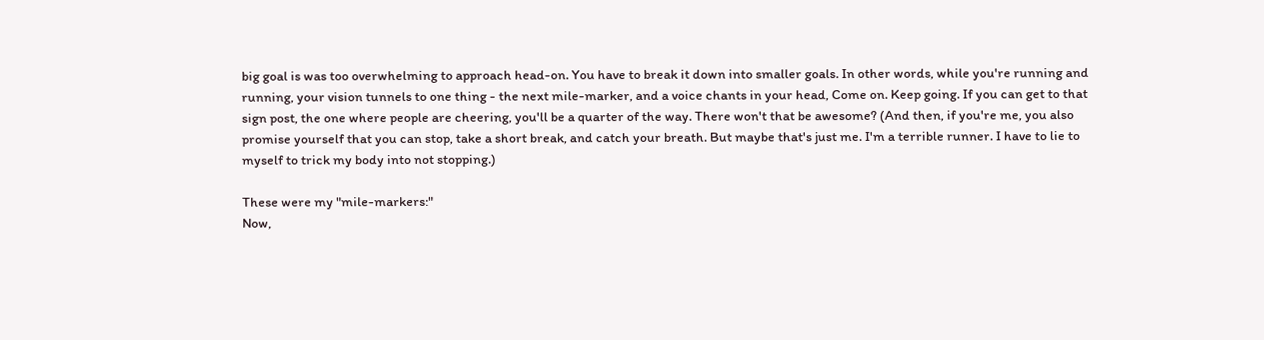big goal is was too overwhelming to approach head-on. You have to break it down into smaller goals. In other words, while you're running and running, your vision tunnels to one thing - the next mile-marker, and a voice chants in your head, Come on. Keep going. If you can get to that sign post, the one where people are cheering, you'll be a quarter of the way. There won't that be awesome? (And then, if you're me, you also promise yourself that you can stop, take a short break, and catch your breath. But maybe that's just me. I'm a terrible runner. I have to lie to myself to trick my body into not stopping.)

These were my "mile-markers:"
Now,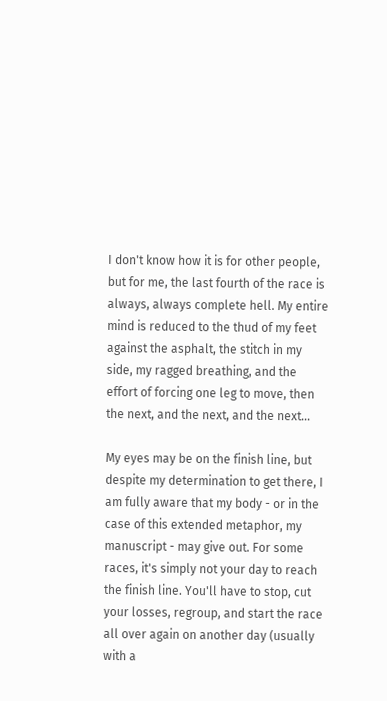I don't know how it is for other people, but for me, the last fourth of the race is always, always complete hell. My entire mind is reduced to the thud of my feet against the asphalt, the stitch in my side, my ragged breathing, and the effort of forcing one leg to move, then the next, and the next, and the next...

My eyes may be on the finish line, but despite my determination to get there, I am fully aware that my body - or in the case of this extended metaphor, my manuscript - may give out. For some races, it's simply not your day to reach the finish line. You'll have to stop, cut your losses, regroup, and start the race all over again on another day (usually with a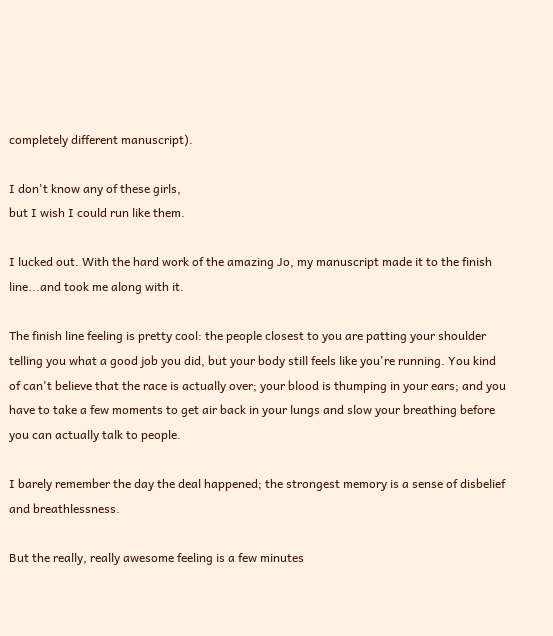completely different manuscript).

I don't know any of these girls,
but I wish I could run like them.

I lucked out. With the hard work of the amazing Jo, my manuscript made it to the finish line...and took me along with it.

The finish line feeling is pretty cool: the people closest to you are patting your shoulder telling you what a good job you did, but your body still feels like you're running. You kind of can't believe that the race is actually over; your blood is thumping in your ears; and you have to take a few moments to get air back in your lungs and slow your breathing before you can actually talk to people.

I barely remember the day the deal happened; the strongest memory is a sense of disbelief and breathlessness.

But the really, really awesome feeling is a few minutes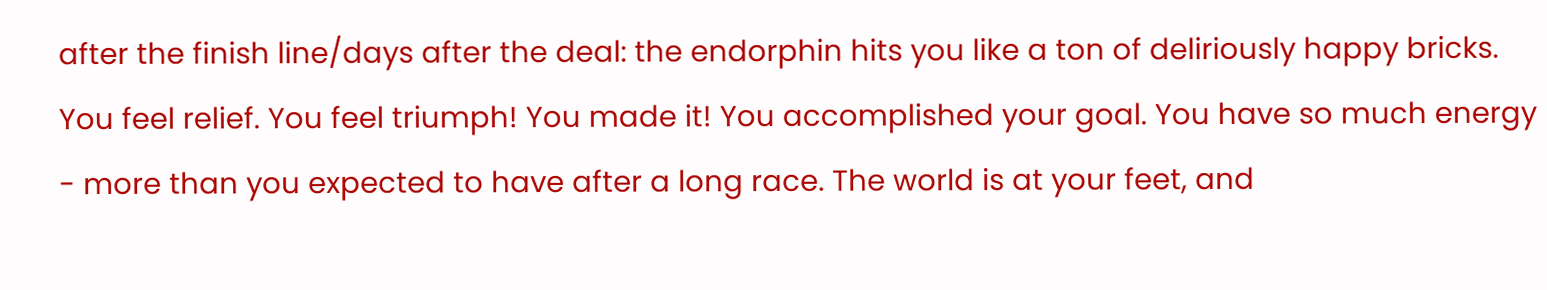after the finish line/days after the deal: the endorphin hits you like a ton of deliriously happy bricks. You feel relief. You feel triumph! You made it! You accomplished your goal. You have so much energy - more than you expected to have after a long race. The world is at your feet, and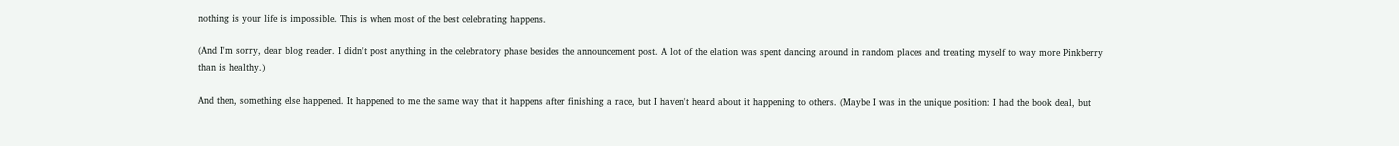nothing is your life is impossible. This is when most of the best celebrating happens.

(And I'm sorry, dear blog reader. I didn't post anything in the celebratory phase besides the announcement post. A lot of the elation was spent dancing around in random places and treating myself to way more Pinkberry than is healthy.)

And then, something else happened. It happened to me the same way that it happens after finishing a race, but I haven't heard about it happening to others. (Maybe I was in the unique position: I had the book deal, but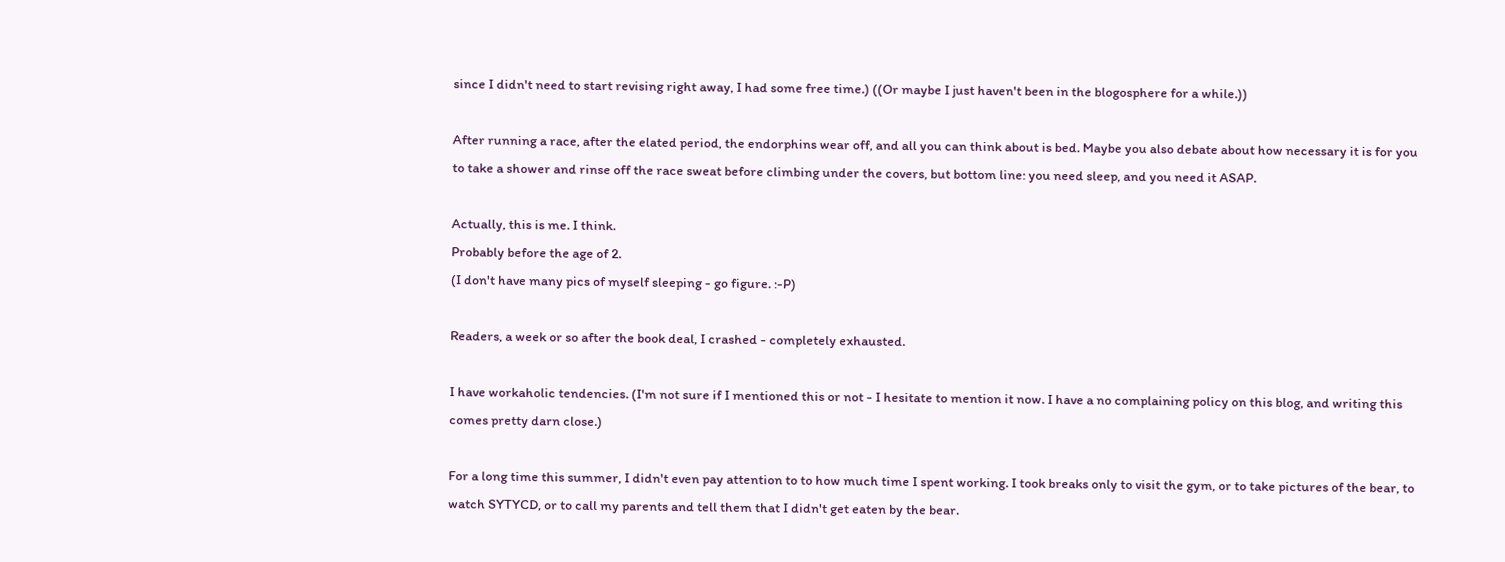since I didn't need to start revising right away, I had some free time.) ((Or maybe I just haven't been in the blogosphere for a while.))

After running a race, after the elated period, the endorphins wear off, and all you can think about is bed. Maybe you also debate about how necessary it is for you to take a shower and rinse off the race sweat before climbing under the covers, but bottom line: you need sleep, and you need it ASAP.

Actually, this is me. I think.
Probably before the age of 2.
(I don't have many pics of myself sleeping - go figure. :-P)

Readers, a week or so after the book deal, I crashed - completely exhausted.

I have workaholic tendencies. (I'm not sure if I mentioned this or not - I hesitate to mention it now. I have a no complaining policy on this blog, and writing this comes pretty darn close.)

For a long time this summer, I didn't even pay attention to to how much time I spent working. I took breaks only to visit the gym, or to take pictures of the bear, to watch SYTYCD, or to call my parents and tell them that I didn't get eaten by the bear.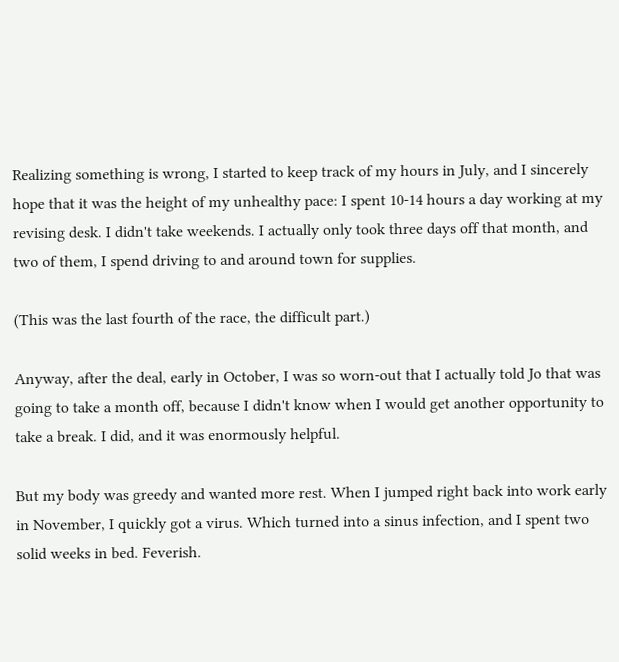Realizing something is wrong, I started to keep track of my hours in July, and I sincerely hope that it was the height of my unhealthy pace: I spent 10-14 hours a day working at my revising desk. I didn't take weekends. I actually only took three days off that month, and two of them, I spend driving to and around town for supplies.

(This was the last fourth of the race, the difficult part.)

Anyway, after the deal, early in October, I was so worn-out that I actually told Jo that was going to take a month off, because I didn't know when I would get another opportunity to take a break. I did, and it was enormously helpful.

But my body was greedy and wanted more rest. When I jumped right back into work early in November, I quickly got a virus. Which turned into a sinus infection, and I spent two solid weeks in bed. Feverish.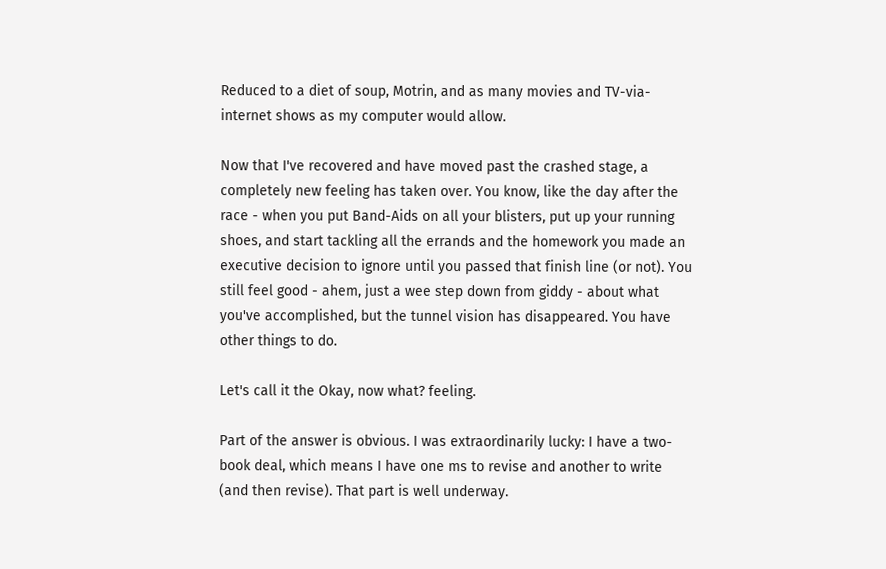Reduced to a diet of soup, Motrin, and as many movies and TV-via-internet shows as my computer would allow.

Now that I've recovered and have moved past the crashed stage, a completely new feeling has taken over. You know, like the day after the race - when you put Band-Aids on all your blisters, put up your running shoes, and start tackling all the errands and the homework you made an executive decision to ignore until you passed that finish line (or not). You still feel good - ahem, just a wee step down from giddy - about what you've accomplished, but the tunnel vision has disappeared. You have other things to do.

Let's call it the Okay, now what? feeling.

Part of the answer is obvious. I was extraordinarily lucky: I have a two-book deal, which means I have one ms to revise and another to write (and then revise). That part is well underway.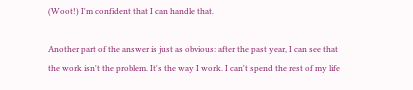(Woot!) I'm confident that I can handle that.

Another part of the answer is just as obvious: after the past year, I can see that the work isn't the problem. It's the way I work. I can't spend the rest of my life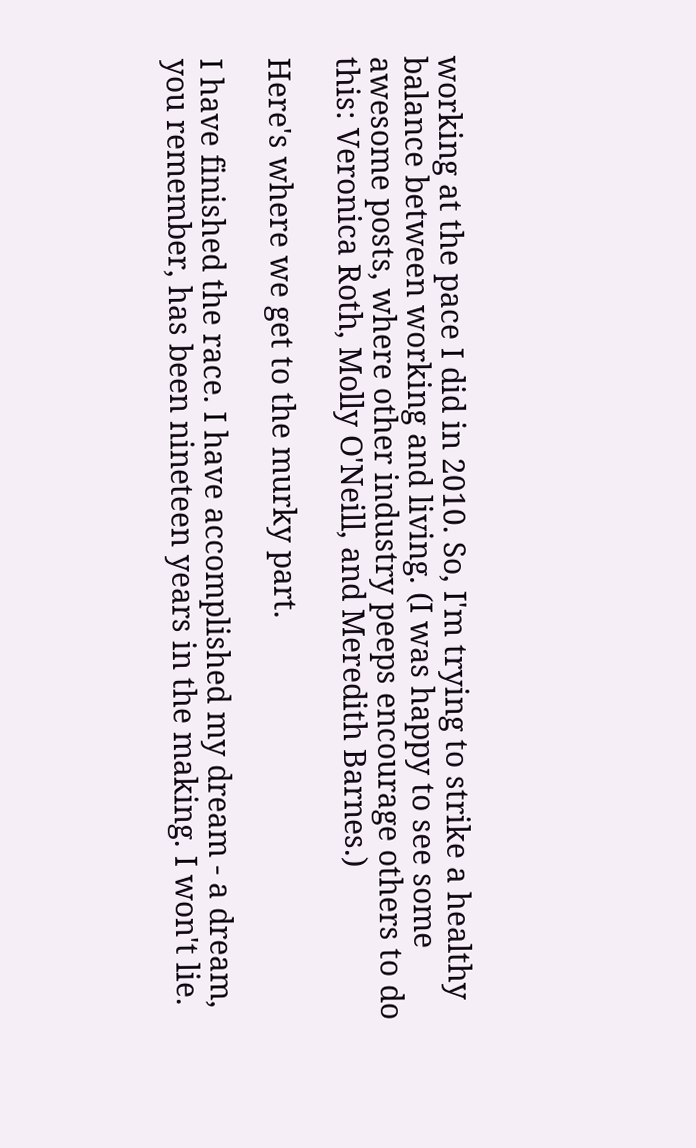working at the pace I did in 2010. So, I'm trying to strike a healthy balance between working and living. (I was happy to see some awesome posts, where other industry peeps encourage others to do this: Veronica Roth, Molly O'Neill, and Meredith Barnes.)

Here's where we get to the murky part.

I have finished the race. I have accomplished my dream - a dream, you remember, has been nineteen years in the making. I won't lie.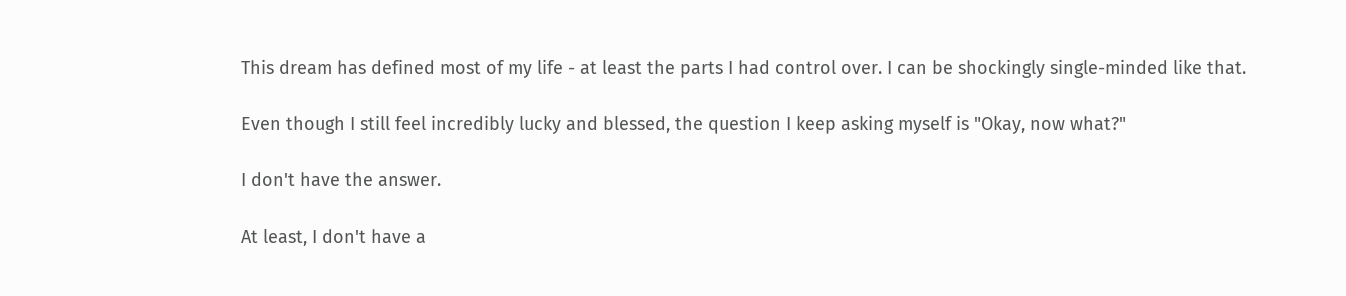This dream has defined most of my life - at least the parts I had control over. I can be shockingly single-minded like that.

Even though I still feel incredibly lucky and blessed, the question I keep asking myself is "Okay, now what?"

I don't have the answer.

At least, I don't have a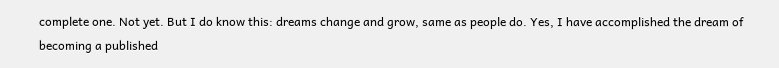complete one. Not yet. But I do know this: dreams change and grow, same as people do. Yes, I have accomplished the dream of becoming a published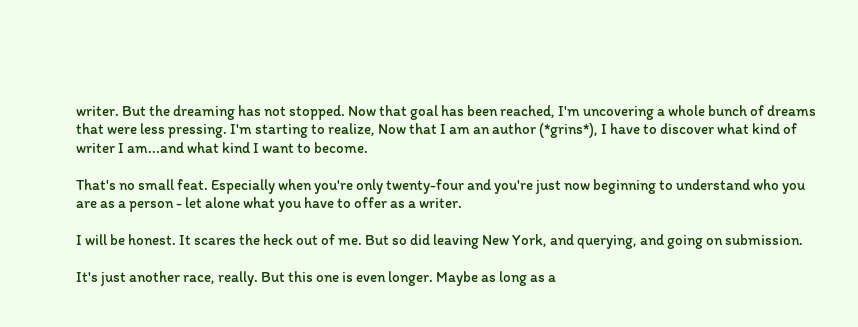writer. But the dreaming has not stopped. Now that goal has been reached, I'm uncovering a whole bunch of dreams that were less pressing. I'm starting to realize, Now that I am an author (*grins*), I have to discover what kind of writer I am...and what kind I want to become.

That's no small feat. Especially when you're only twenty-four and you're just now beginning to understand who you are as a person - let alone what you have to offer as a writer.

I will be honest. It scares the heck out of me. But so did leaving New York, and querying, and going on submission.

It's just another race, really. But this one is even longer. Maybe as long as a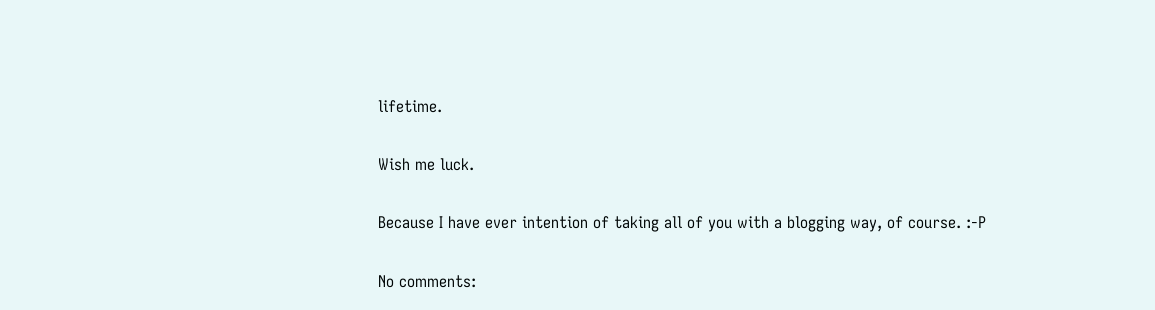lifetime.

Wish me luck.

Because I have ever intention of taking all of you with a blogging way, of course. :-P

No comments: